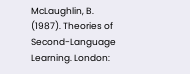McLaughlin, B. (1987). Theories of Second-Language Learning. London: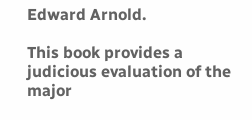Edward Arnold.

This book provides a judicious evaluation of the major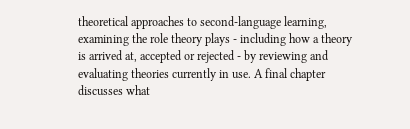theoretical approaches to second-language learning, examining the role theory plays - including how a theory is arrived at, accepted or rejected - by reviewing and evaluating theories currently in use. A final chapter discusses what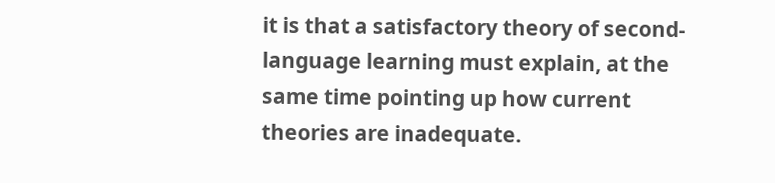it is that a satisfactory theory of second-language learning must explain, at the same time pointing up how current theories are inadequate.